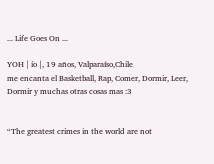... Life Goes On ...

YOH | io |, 19 años, Valparaíso,Chile
me encanta el Basketball, Rap, Comer, Dormir, Leer, Dormir y muchas otras cosas mas :3


“The greatest crimes in the world are not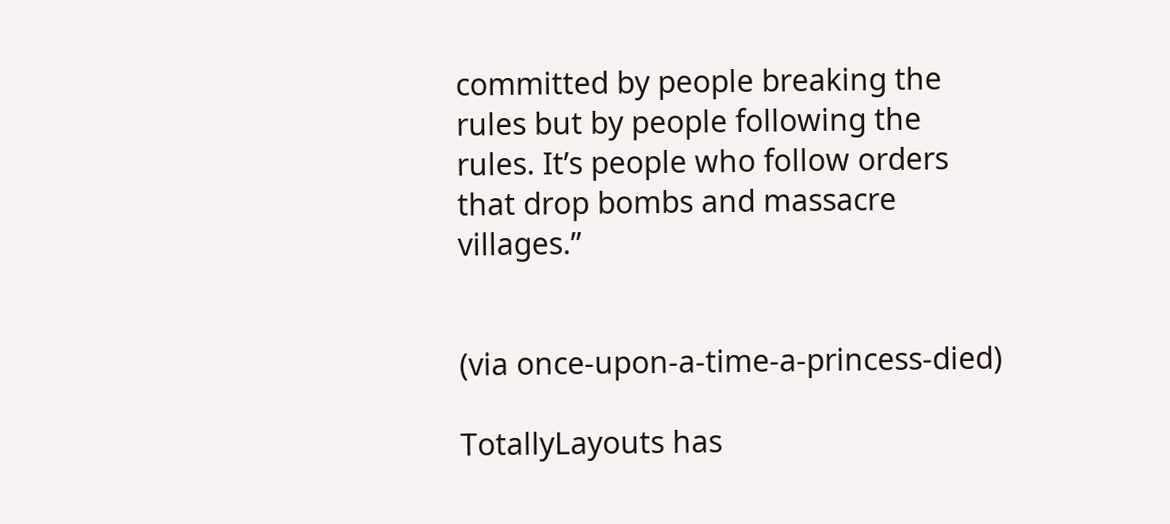committed by people breaking the rules but by people following the rules. It’s people who follow orders that drop bombs and massacre villages.”


(via once-upon-a-time-a-princess-died)

TotallyLayouts has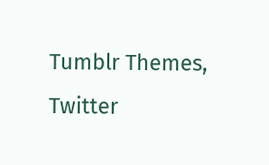Tumblr Themes, Twitter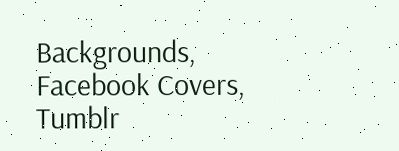Backgrounds, Facebook Covers, Tumblr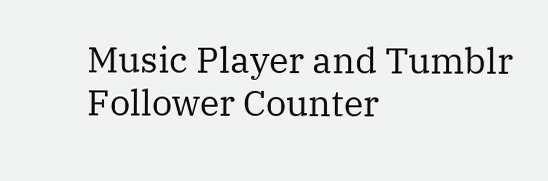Music Player and Tumblr Follower Counter